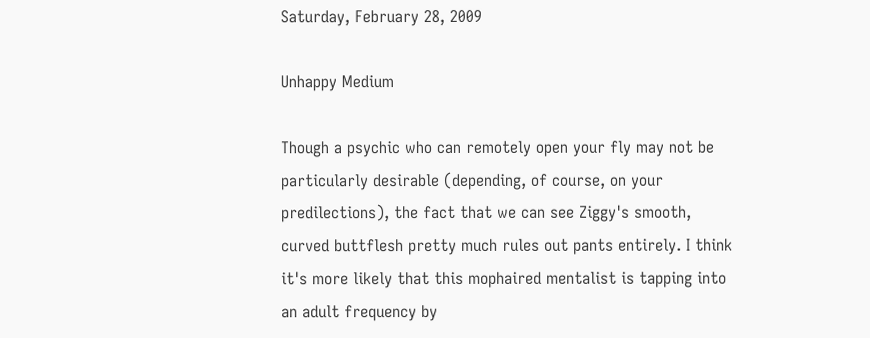Saturday, February 28, 2009

Unhappy Medium

Though a psychic who can remotely open your fly may not be particularly desirable (depending, of course, on your predilections), the fact that we can see Ziggy's smooth, curved buttflesh pretty much rules out pants entirely. I think it's more likely that this mophaired mentalist is tapping into an adult frequency by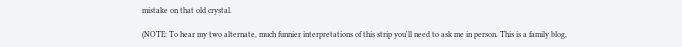mistake on that old crystal.

(NOTE: To hear my two alternate, much funnier interpretations of this strip you'll need to ask me in person. This is a family blog,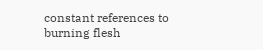constant references to burning flesh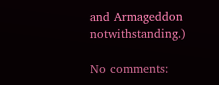and Armageddon notwithstanding.)

No comments: